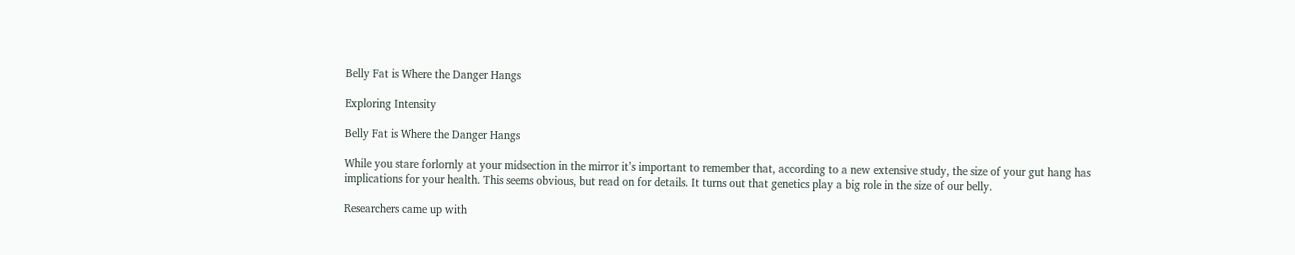Belly Fat is Where the Danger Hangs

Exploring Intensity

Belly Fat is Where the Danger Hangs

While you stare forlornly at your midsection in the mirror it’s important to remember that, according to a new extensive study, the size of your gut hang has implications for your health. This seems obvious, but read on for details. It turns out that genetics play a big role in the size of our belly.

Researchers came up with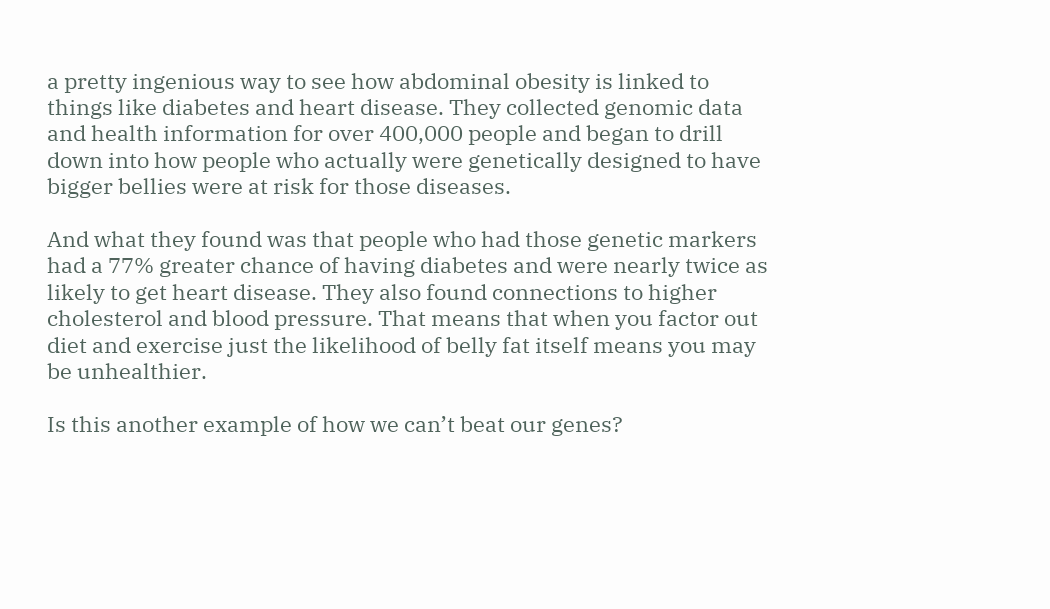a pretty ingenious way to see how abdominal obesity is linked to things like diabetes and heart disease. They collected genomic data and health information for over 400,000 people and began to drill down into how people who actually were genetically designed to have bigger bellies were at risk for those diseases.

And what they found was that people who had those genetic markers had a 77% greater chance of having diabetes and were nearly twice as likely to get heart disease. They also found connections to higher cholesterol and blood pressure. That means that when you factor out diet and exercise just the likelihood of belly fat itself means you may be unhealthier.

Is this another example of how we can’t beat our genes?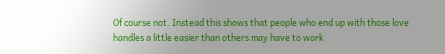Of course not. Instead this shows that people who end up with those love handles a little easier than others may have to work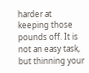harder at keeping those pounds off. It is not an easy task, but thinning your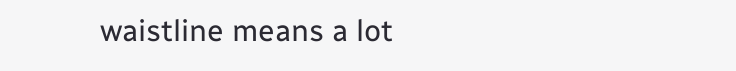waistline means a lot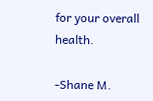for your overall health.

-Shane M.